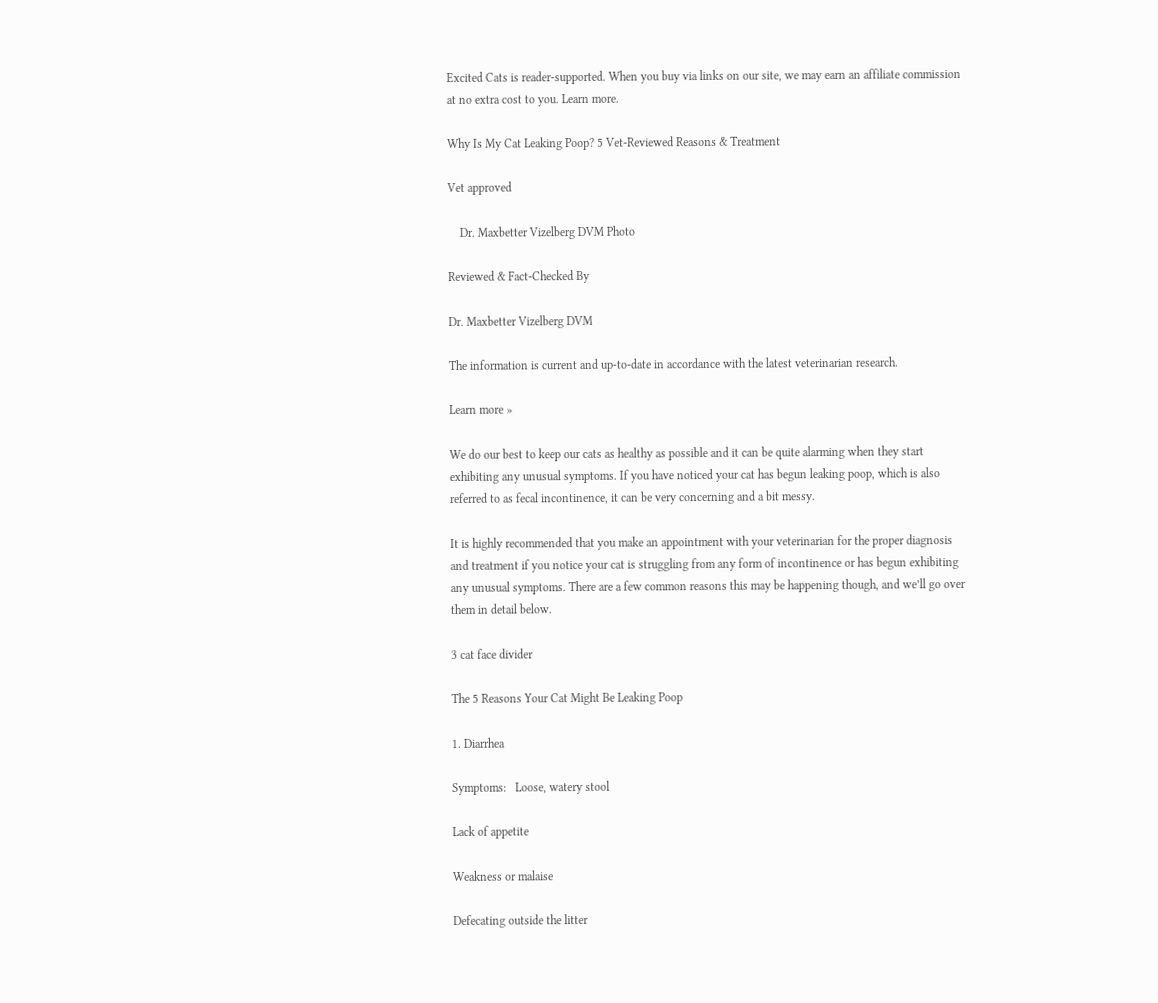Excited Cats is reader-supported. When you buy via links on our site, we may earn an affiliate commission at no extra cost to you. Learn more.

Why Is My Cat Leaking Poop? 5 Vet-Reviewed Reasons & Treatment

Vet approved

    Dr. Maxbetter Vizelberg DVM Photo

Reviewed & Fact-Checked By

Dr. Maxbetter Vizelberg DVM

The information is current and up-to-date in accordance with the latest veterinarian research.

Learn more »

We do our best to keep our cats as healthy as possible and it can be quite alarming when they start exhibiting any unusual symptoms. If you have noticed your cat has begun leaking poop, which is also referred to as fecal incontinence, it can be very concerning and a bit messy.

It is highly recommended that you make an appointment with your veterinarian for the proper diagnosis and treatment if you notice your cat is struggling from any form of incontinence or has begun exhibiting any unusual symptoms. There are a few common reasons this may be happening though, and we’ll go over them in detail below.

3 cat face divider

The 5 Reasons Your Cat Might Be Leaking Poop

1. Diarrhea

Symptoms:   Loose, watery stool

Lack of appetite

Weakness or malaise

Defecating outside the litter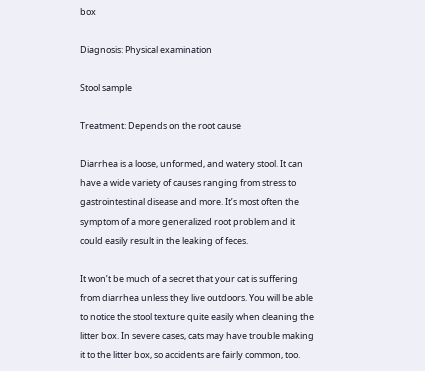box

Diagnosis: Physical examination

Stool sample

Treatment: Depends on the root cause

Diarrhea is a loose, unformed, and watery stool. It can have a wide variety of causes ranging from stress to gastrointestinal disease and more. It’s most often the symptom of a more generalized root problem and it could easily result in the leaking of feces.

It won’t be much of a secret that your cat is suffering from diarrhea unless they live outdoors. You will be able to notice the stool texture quite easily when cleaning the litter box. In severe cases, cats may have trouble making it to the litter box, so accidents are fairly common, too.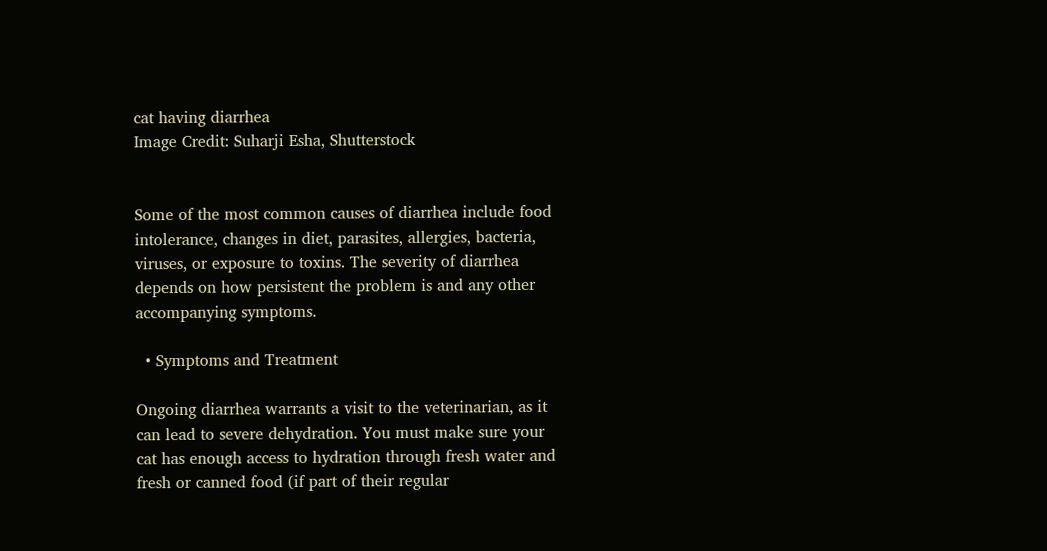cat having diarrhea
Image Credit: Suharji Esha, Shutterstock


Some of the most common causes of diarrhea include food intolerance, changes in diet, parasites, allergies, bacteria, viruses, or exposure to toxins. The severity of diarrhea depends on how persistent the problem is and any other accompanying symptoms.

  • Symptoms and Treatment

Ongoing diarrhea warrants a visit to the veterinarian, as it can lead to severe dehydration. You must make sure your cat has enough access to hydration through fresh water and fresh or canned food (if part of their regular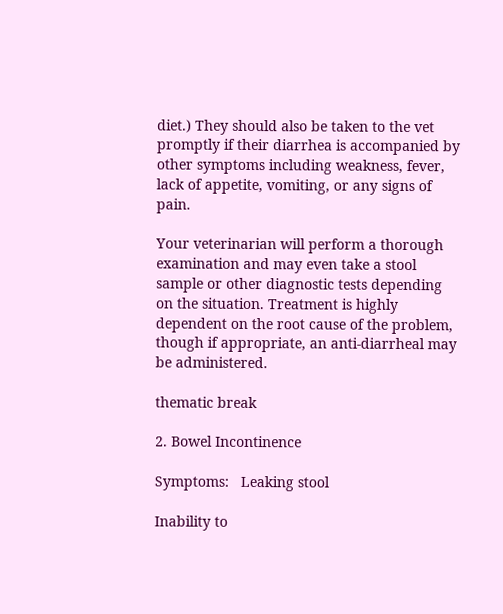diet.) They should also be taken to the vet promptly if their diarrhea is accompanied by other symptoms including weakness, fever, lack of appetite, vomiting, or any signs of pain.

Your veterinarian will perform a thorough examination and may even take a stool sample or other diagnostic tests depending on the situation. Treatment is highly dependent on the root cause of the problem, though if appropriate, an anti-diarrheal may be administered.

thematic break

2. Bowel Incontinence

Symptoms:   Leaking stool

Inability to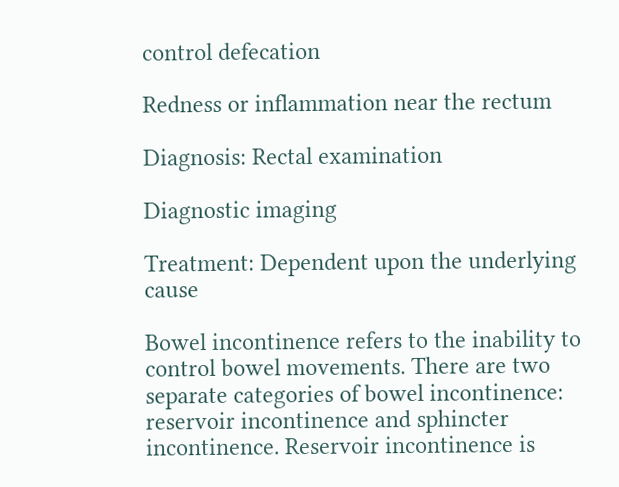control defecation

Redness or inflammation near the rectum

Diagnosis: Rectal examination

Diagnostic imaging

Treatment: Dependent upon the underlying cause

Bowel incontinence refers to the inability to control bowel movements. There are two separate categories of bowel incontinence: reservoir incontinence and sphincter incontinence. Reservoir incontinence is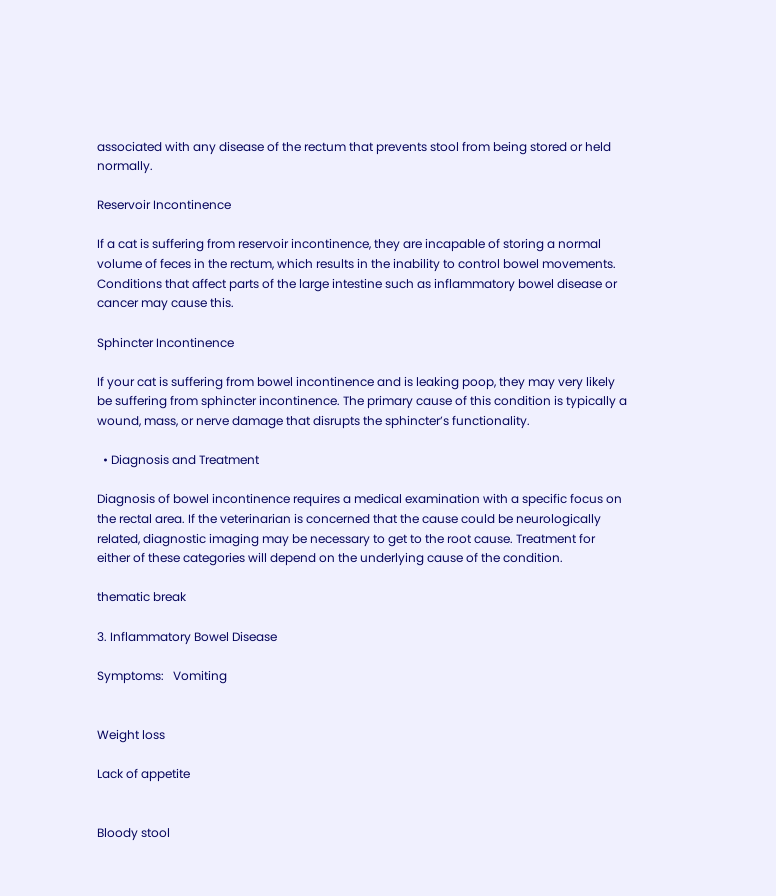associated with any disease of the rectum that prevents stool from being stored or held normally.

Reservoir Incontinence

If a cat is suffering from reservoir incontinence, they are incapable of storing a normal volume of feces in the rectum, which results in the inability to control bowel movements. Conditions that affect parts of the large intestine such as inflammatory bowel disease or cancer may cause this.

Sphincter Incontinence

If your cat is suffering from bowel incontinence and is leaking poop, they may very likely be suffering from sphincter incontinence. The primary cause of this condition is typically a wound, mass, or nerve damage that disrupts the sphincter’s functionality.

  • Diagnosis and Treatment

Diagnosis of bowel incontinence requires a medical examination with a specific focus on the rectal area. If the veterinarian is concerned that the cause could be neurologically related, diagnostic imaging may be necessary to get to the root cause. Treatment for either of these categories will depend on the underlying cause of the condition.

thematic break

3. Inflammatory Bowel Disease

Symptoms:   Vomiting


Weight loss

Lack of appetite


Bloody stool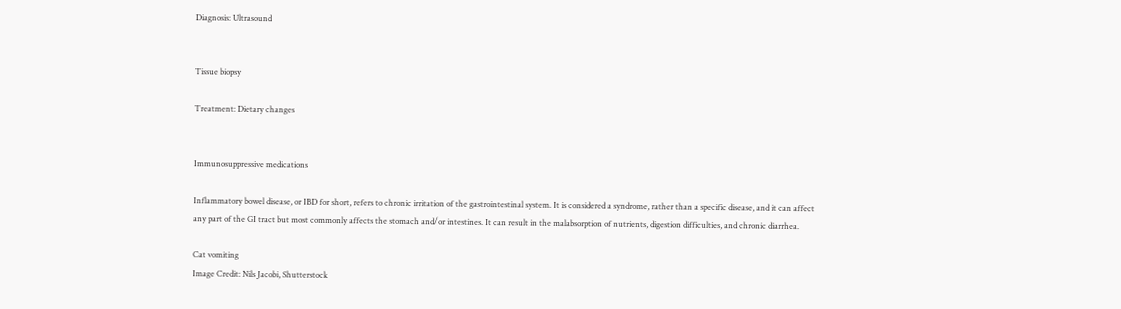Diagnosis: Ultrasound


Tissue biopsy

Treatment: Dietary changes


Immunosuppressive medications

Inflammatory bowel disease, or IBD for short, refers to chronic irritation of the gastrointestinal system. It is considered a syndrome, rather than a specific disease, and it can affect any part of the GI tract but most commonly affects the stomach and/or intestines. It can result in the malabsorption of nutrients, digestion difficulties, and chronic diarrhea.

Cat vomiting
Image Credit: Nils Jacobi, Shutterstock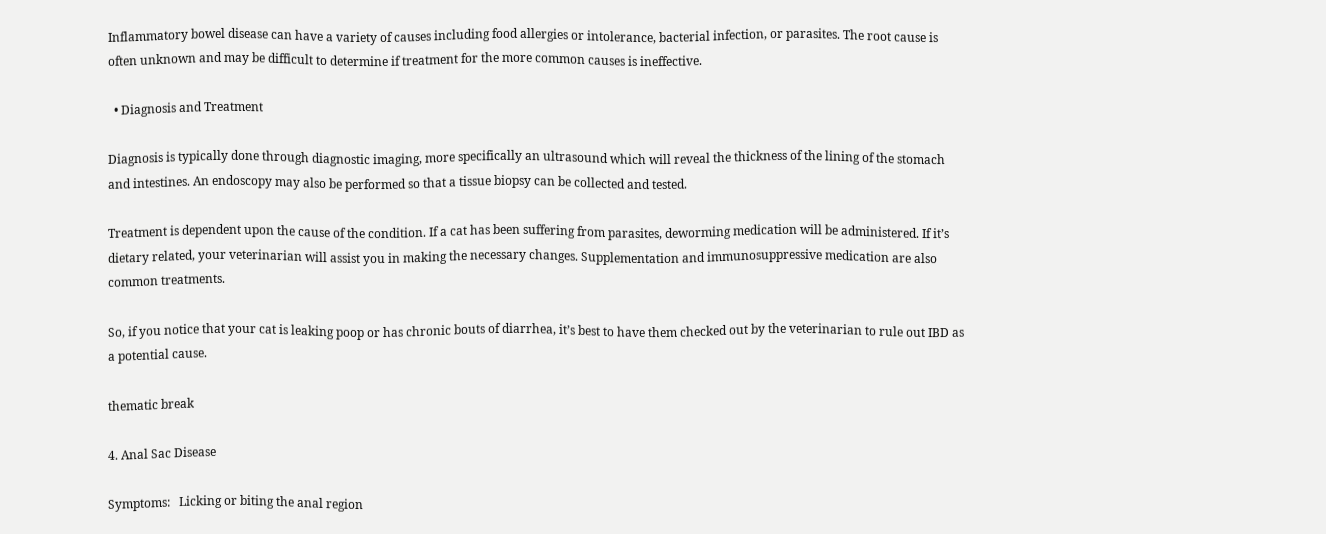Inflammatory bowel disease can have a variety of causes including food allergies or intolerance, bacterial infection, or parasites. The root cause is often unknown and may be difficult to determine if treatment for the more common causes is ineffective.

  • Diagnosis and Treatment

Diagnosis is typically done through diagnostic imaging, more specifically an ultrasound which will reveal the thickness of the lining of the stomach and intestines. An endoscopy may also be performed so that a tissue biopsy can be collected and tested.

Treatment is dependent upon the cause of the condition. If a cat has been suffering from parasites, deworming medication will be administered. If it’s dietary related, your veterinarian will assist you in making the necessary changes. Supplementation and immunosuppressive medication are also common treatments.

So, if you notice that your cat is leaking poop or has chronic bouts of diarrhea, it’s best to have them checked out by the veterinarian to rule out IBD as a potential cause.

thematic break

4. Anal Sac Disease

Symptoms:   Licking or biting the anal region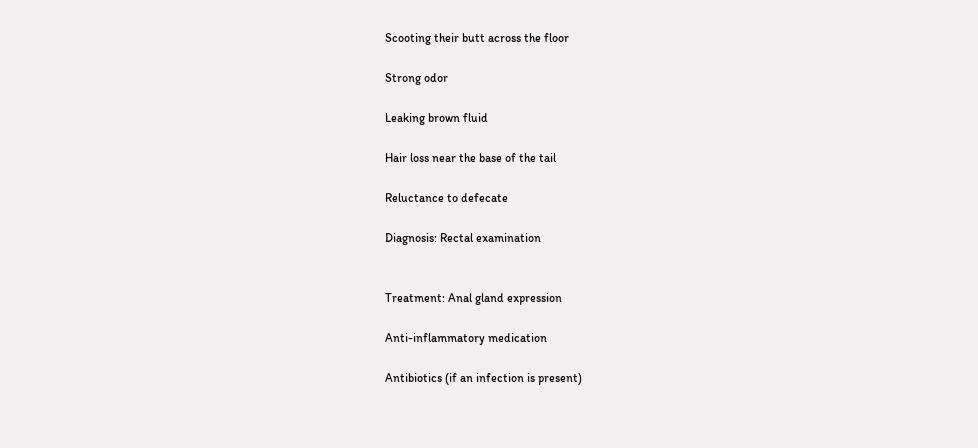Scooting their butt across the floor

Strong odor

Leaking brown fluid

Hair loss near the base of the tail

Reluctance to defecate

Diagnosis: Rectal examination


Treatment: Anal gland expression

Anti-inflammatory medication

Antibiotics (if an infection is present)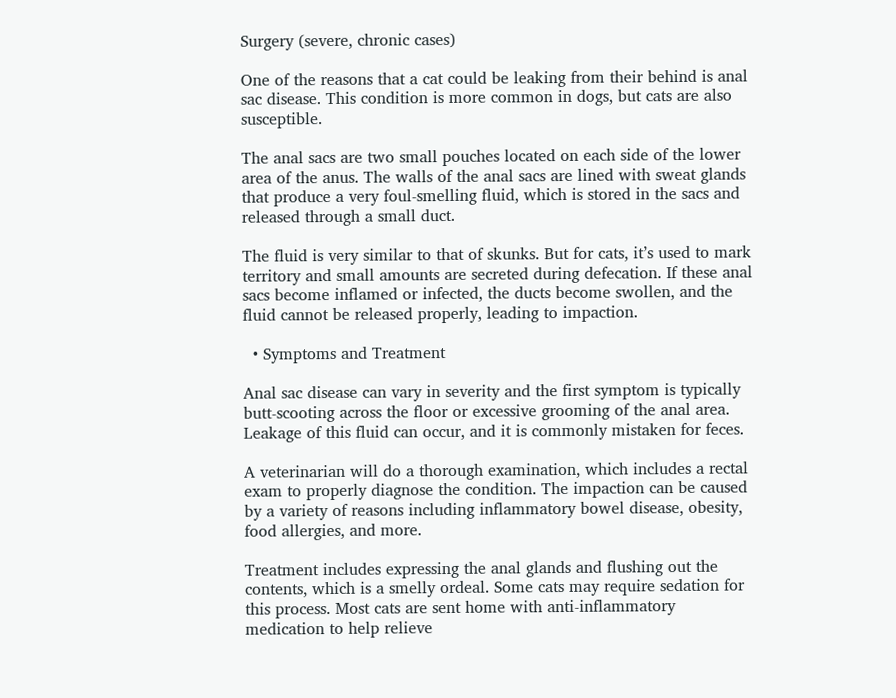Surgery (severe, chronic cases)

One of the reasons that a cat could be leaking from their behind is anal sac disease. This condition is more common in dogs, but cats are also susceptible.

The anal sacs are two small pouches located on each side of the lower area of the anus. The walls of the anal sacs are lined with sweat glands that produce a very foul-smelling fluid, which is stored in the sacs and released through a small duct.

The fluid is very similar to that of skunks. But for cats, it’s used to mark territory and small amounts are secreted during defecation. If these anal sacs become inflamed or infected, the ducts become swollen, and the fluid cannot be released properly, leading to impaction.

  • Symptoms and Treatment

Anal sac disease can vary in severity and the first symptom is typically butt-scooting across the floor or excessive grooming of the anal area. Leakage of this fluid can occur, and it is commonly mistaken for feces.

A veterinarian will do a thorough examination, which includes a rectal exam to properly diagnose the condition. The impaction can be caused by a variety of reasons including inflammatory bowel disease, obesity, food allergies, and more.

Treatment includes expressing the anal glands and flushing out the contents, which is a smelly ordeal. Some cats may require sedation for this process. Most cats are sent home with anti-inflammatory medication to help relieve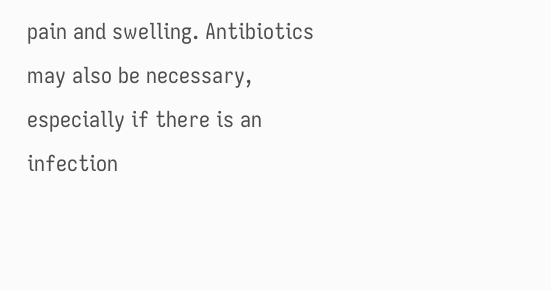pain and swelling. Antibiotics may also be necessary, especially if there is an infection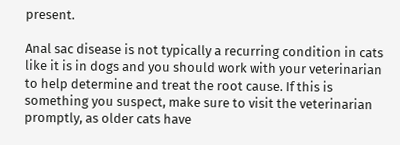present.

Anal sac disease is not typically a recurring condition in cats like it is in dogs and you should work with your veterinarian to help determine and treat the root cause. If this is something you suspect, make sure to visit the veterinarian promptly, as older cats have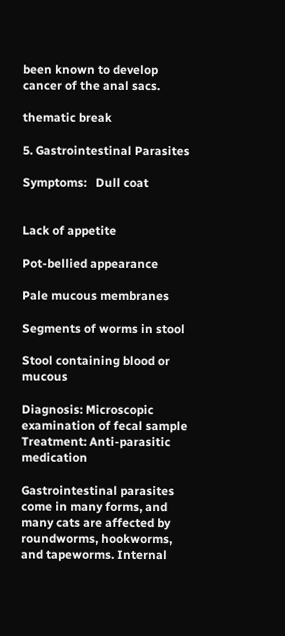been known to develop cancer of the anal sacs.

thematic break

5. Gastrointestinal Parasites

Symptoms:   Dull coat


Lack of appetite

Pot-bellied appearance

Pale mucous membranes

Segments of worms in stool

Stool containing blood or mucous

Diagnosis: Microscopic examination of fecal sample
Treatment: Anti-parasitic medication

Gastrointestinal parasites come in many forms, and many cats are affected by roundworms, hookworms, and tapeworms. Internal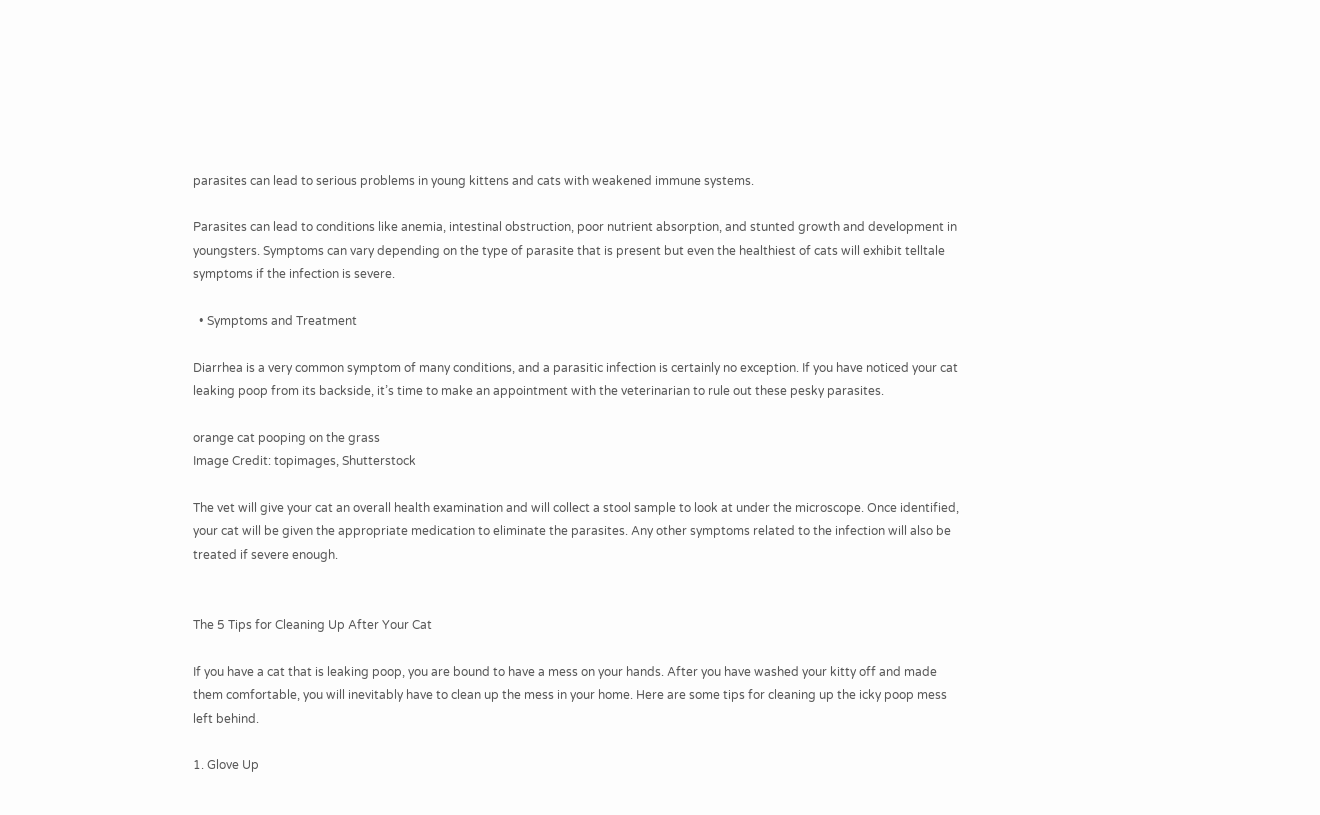parasites can lead to serious problems in young kittens and cats with weakened immune systems.

Parasites can lead to conditions like anemia, intestinal obstruction, poor nutrient absorption, and stunted growth and development in youngsters. Symptoms can vary depending on the type of parasite that is present but even the healthiest of cats will exhibit telltale symptoms if the infection is severe.

  • Symptoms and Treatment

Diarrhea is a very common symptom of many conditions, and a parasitic infection is certainly no exception. If you have noticed your cat leaking poop from its backside, it’s time to make an appointment with the veterinarian to rule out these pesky parasites.

orange cat pooping on the grass
Image Credit: topimages, Shutterstock

The vet will give your cat an overall health examination and will collect a stool sample to look at under the microscope. Once identified, your cat will be given the appropriate medication to eliminate the parasites. Any other symptoms related to the infection will also be treated if severe enough.


The 5 Tips for Cleaning Up After Your Cat

If you have a cat that is leaking poop, you are bound to have a mess on your hands. After you have washed your kitty off and made them comfortable, you will inevitably have to clean up the mess in your home. Here are some tips for cleaning up the icky poop mess left behind.

1. Glove Up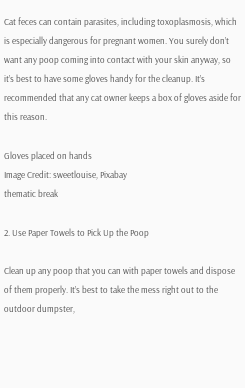Cat feces can contain parasites, including toxoplasmosis, which is especially dangerous for pregnant women. You surely don’t want any poop coming into contact with your skin anyway, so it’s best to have some gloves handy for the cleanup. It’s recommended that any cat owner keeps a box of gloves aside for this reason.

Gloves placed on hands
Image Credit: sweetlouise, Pixabay
thematic break

2. Use Paper Towels to Pick Up the Poop

Clean up any poop that you can with paper towels and dispose of them properly. It’s best to take the mess right out to the outdoor dumpster,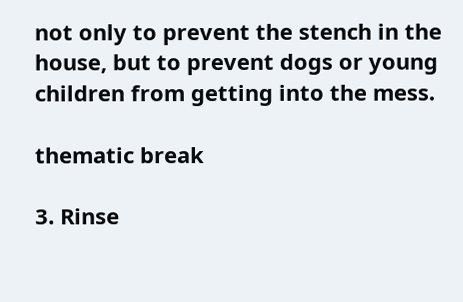not only to prevent the stench in the house, but to prevent dogs or young children from getting into the mess.

thematic break

3. Rinse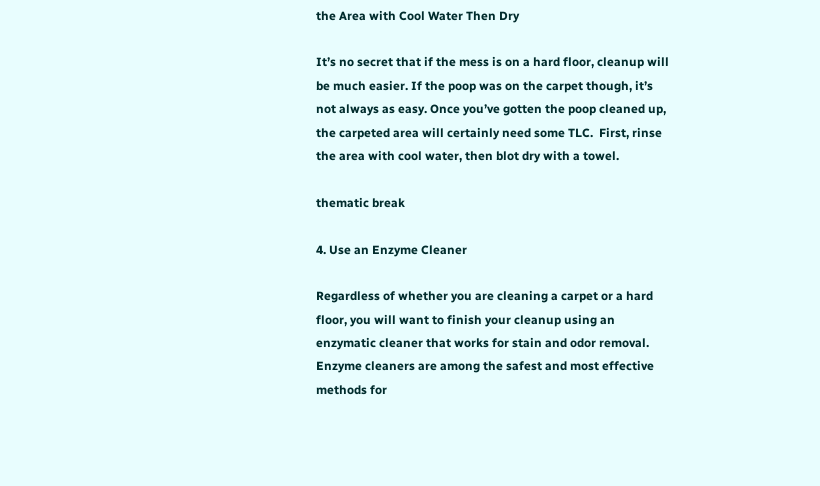the Area with Cool Water Then Dry

It’s no secret that if the mess is on a hard floor, cleanup will be much easier. If the poop was on the carpet though, it’s not always as easy. Once you’ve gotten the poop cleaned up, the carpeted area will certainly need some TLC.  First, rinse the area with cool water, then blot dry with a towel.

thematic break

4. Use an Enzyme Cleaner

Regardless of whether you are cleaning a carpet or a hard floor, you will want to finish your cleanup using an enzymatic cleaner that works for stain and odor removal. Enzyme cleaners are among the safest and most effective methods for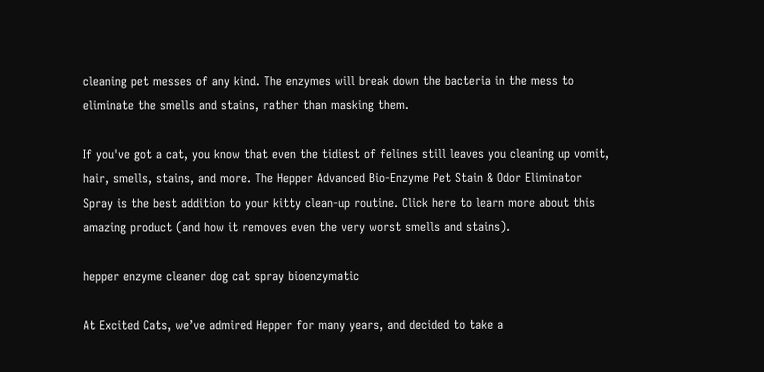cleaning pet messes of any kind. The enzymes will break down the bacteria in the mess to eliminate the smells and stains, rather than masking them.

If you've got a cat, you know that even the tidiest of felines still leaves you cleaning up vomit, hair, smells, stains, and more. The Hepper Advanced Bio-Enzyme Pet Stain & Odor Eliminator Spray is the best addition to your kitty clean-up routine. Click here to learn more about this amazing product (and how it removes even the very worst smells and stains).

hepper enzyme cleaner dog cat spray bioenzymatic

At Excited Cats, we’ve admired Hepper for many years, and decided to take a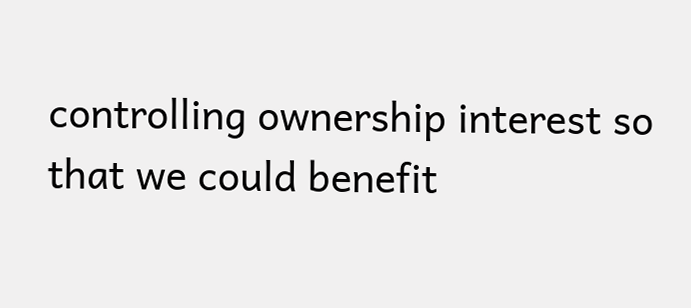controlling ownership interest so that we could benefit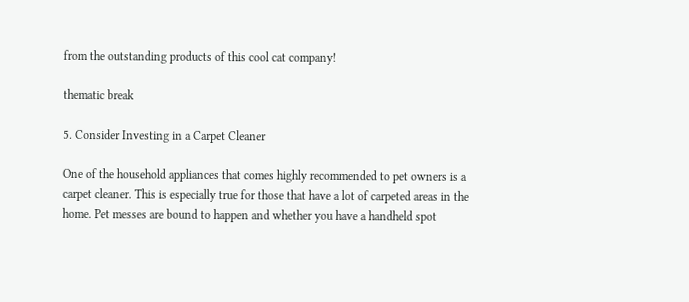from the outstanding products of this cool cat company!

thematic break

5. Consider Investing in a Carpet Cleaner

One of the household appliances that comes highly recommended to pet owners is a carpet cleaner. This is especially true for those that have a lot of carpeted areas in the home. Pet messes are bound to happen and whether you have a handheld spot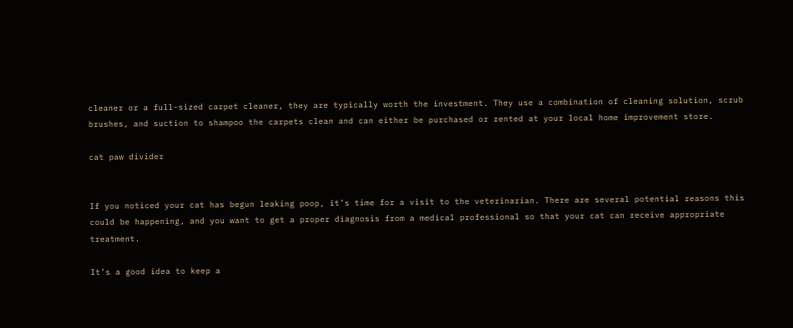cleaner or a full-sized carpet cleaner, they are typically worth the investment. They use a combination of cleaning solution, scrub brushes, and suction to shampoo the carpets clean and can either be purchased or rented at your local home improvement store.

cat paw divider


If you noticed your cat has begun leaking poop, it’s time for a visit to the veterinarian. There are several potential reasons this could be happening, and you want to get a proper diagnosis from a medical professional so that your cat can receive appropriate treatment.

It’s a good idea to keep a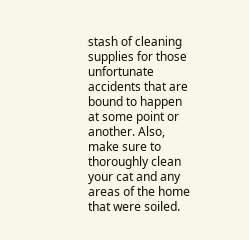stash of cleaning supplies for those unfortunate accidents that are bound to happen at some point or another. Also, make sure to thoroughly clean your cat and any areas of the home that were soiled.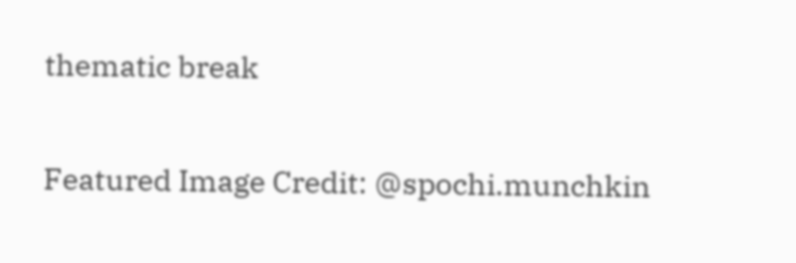thematic break

Featured Image Credit: @spochi.munchkin